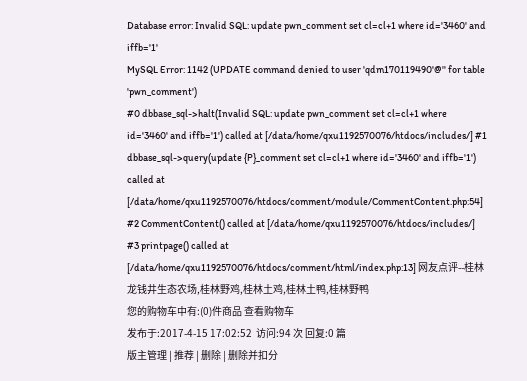Database error: Invalid SQL: update pwn_comment set cl=cl+1 where id='3460' and iffb='1'
MySQL Error: 1142 (UPDATE command denied to user 'qdm170119490'@'' for table 'pwn_comment')
#0 dbbase_sql->halt(Invalid SQL: update pwn_comment set cl=cl+1 where id='3460' and iffb='1') called at [/data/home/qxu1192570076/htdocs/includes/] #1 dbbase_sql->query(update {P}_comment set cl=cl+1 where id='3460' and iffb='1') called at [/data/home/qxu1192570076/htdocs/comment/module/CommentContent.php:54] #2 CommentContent() called at [/data/home/qxu1192570076/htdocs/includes/] #3 printpage() called at [/data/home/qxu1192570076/htdocs/comment/html/index.php:13] 网友点评--桂林龙钱井生态农场,桂林野鸡,桂林土鸡,桂林土鸭,桂林野鸭
您的购物车中有:(0)件商品 查看购物车
发布于:2017-4-15 17:02:52  访问:94 次 回复:0 篇
版主管理 | 推荐 | 删除 | 删除并扣分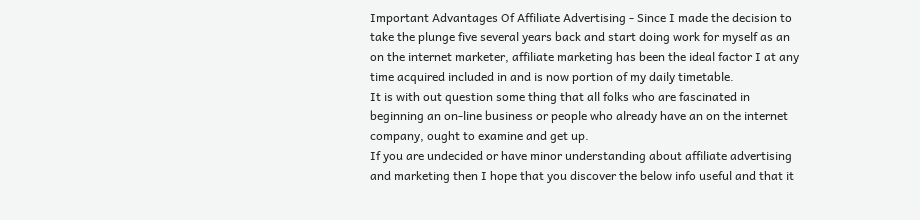Important Advantages Of Affiliate Advertising - Since I made the decision to take the plunge five several years back and start doing work for myself as an on the internet marketer, affiliate marketing has been the ideal factor I at any time acquired included in and is now portion of my daily timetable.
It is with out question some thing that all folks who are fascinated in beginning an on-line business or people who already have an on the internet company, ought to examine and get up.
If you are undecided or have minor understanding about affiliate advertising and marketing then I hope that you discover the below info useful and that it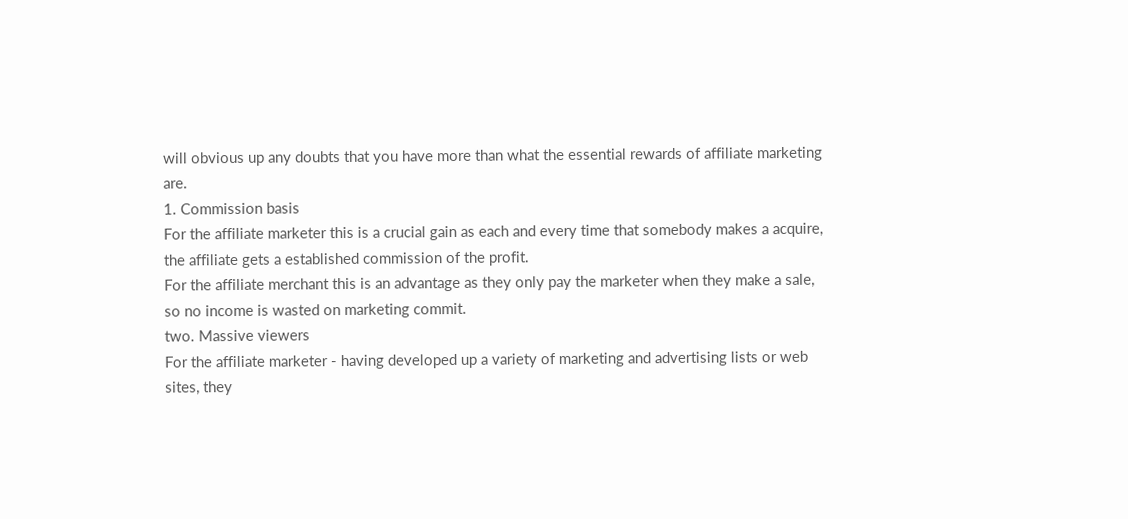will obvious up any doubts that you have more than what the essential rewards of affiliate marketing are.
1. Commission basis
For the affiliate marketer this is a crucial gain as each and every time that somebody makes a acquire, the affiliate gets a established commission of the profit.
For the affiliate merchant this is an advantage as they only pay the marketer when they make a sale, so no income is wasted on marketing commit.
two. Massive viewers
For the affiliate marketer - having developed up a variety of marketing and advertising lists or web sites, they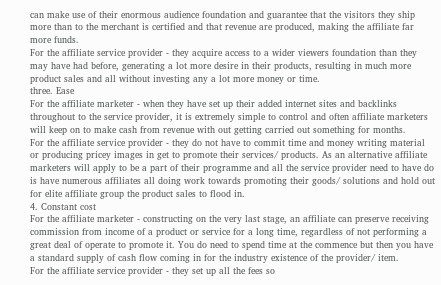can make use of their enormous audience foundation and guarantee that the visitors they ship more than to the merchant is certified and that revenue are produced, making the affiliate far more funds.
For the affiliate service provider - they acquire access to a wider viewers foundation than they may have had before, generating a lot more desire in their products, resulting in much more product sales and all without investing any a lot more money or time.
three. Ease
For the affiliate marketer - when they have set up their added internet sites and backlinks throughout to the service provider, it is extremely simple to control and often affiliate marketers will keep on to make cash from revenue with out getting carried out something for months.
For the affiliate service provider - they do not have to commit time and money writing material or producing pricey images in get to promote their services/ products. As an alternative affiliate marketers will apply to be a part of their programme and all the service provider need to have do is have numerous affiliates all doing work towards promoting their goods/ solutions and hold out for elite affiliate group the product sales to flood in.
4. Constant cost
For the affiliate marketer - constructing on the very last stage, an affiliate can preserve receiving commission from income of a product or service for a long time, regardless of not performing a great deal of operate to promote it. You do need to spend time at the commence but then you have a standard supply of cash flow coming in for the industry existence of the provider/ item.
For the affiliate service provider - they set up all the fees so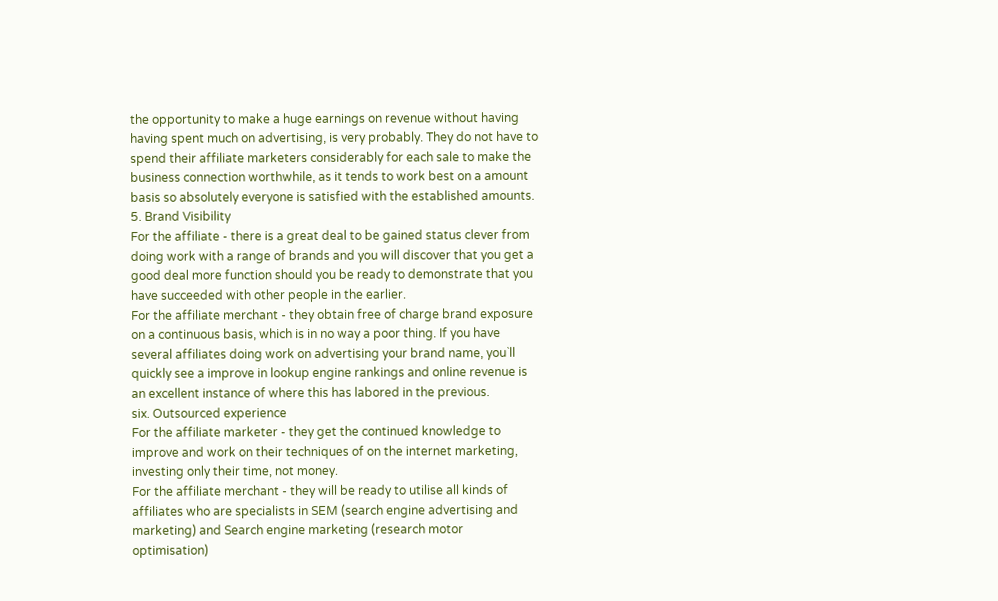the opportunity to make a huge earnings on revenue without having having spent much on advertising, is very probably. They do not have to spend their affiliate marketers considerably for each sale to make the business connection worthwhile, as it tends to work best on a amount basis so absolutely everyone is satisfied with the established amounts.
5. Brand Visibility
For the affiliate - there is a great deal to be gained status clever from doing work with a range of brands and you will discover that you get a good deal more function should you be ready to demonstrate that you have succeeded with other people in the earlier.
For the affiliate merchant - they obtain free of charge brand exposure on a continuous basis, which is in no way a poor thing. If you have several affiliates doing work on advertising your brand name, you`ll quickly see a improve in lookup engine rankings and online revenue is an excellent instance of where this has labored in the previous.
six. Outsourced experience
For the affiliate marketer - they get the continued knowledge to improve and work on their techniques of on the internet marketing, investing only their time, not money.
For the affiliate merchant - they will be ready to utilise all kinds of affiliates who are specialists in SEM (search engine advertising and marketing) and Search engine marketing (research motor optimisation)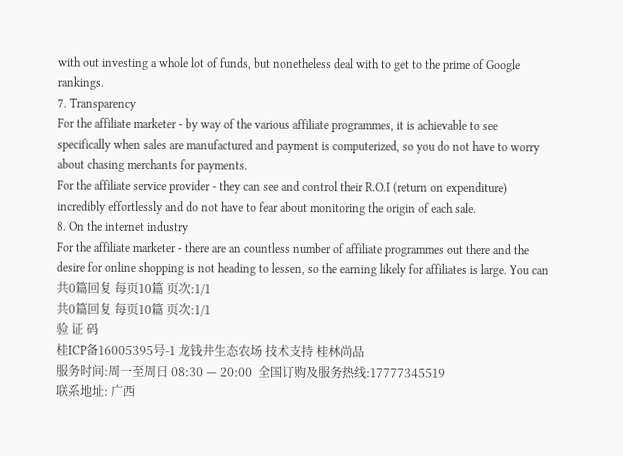with out investing a whole lot of funds, but nonetheless deal with to get to the prime of Google rankings.
7. Transparency
For the affiliate marketer - by way of the various affiliate programmes, it is achievable to see specifically when sales are manufactured and payment is computerized, so you do not have to worry about chasing merchants for payments.
For the affiliate service provider - they can see and control their R.O.I (return on expenditure) incredibly effortlessly and do not have to fear about monitoring the origin of each sale.
8. On the internet industry
For the affiliate marketer - there are an countless number of affiliate programmes out there and the desire for online shopping is not heading to lessen, so the earning likely for affiliates is large. You can
共0篇回复 每页10篇 页次:1/1
共0篇回复 每页10篇 页次:1/1
验 证 码
桂ICP备16005395号-1 龙钱井生态农场 技术支持 桂林尚品
服务时间:周一至周日 08:30 — 20:00  全国订购及服务热线:17777345519
联系地址: 广西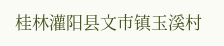桂林灌阳县文市镇玉溪村